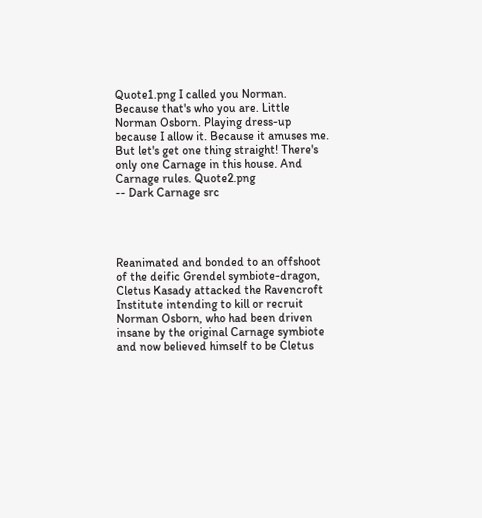Quote1.png I called you Norman. Because that's who you are. Little Norman Osborn. Playing dress-up because I allow it. Because it amuses me. But let's get one thing straight! There's only one Carnage in this house. And Carnage rules. Quote2.png
-- Dark Carnage src




Reanimated and bonded to an offshoot of the deific Grendel symbiote-dragon, Cletus Kasady attacked the Ravencroft Institute intending to kill or recruit Norman Osborn, who had been driven insane by the original Carnage symbiote and now believed himself to be Cletus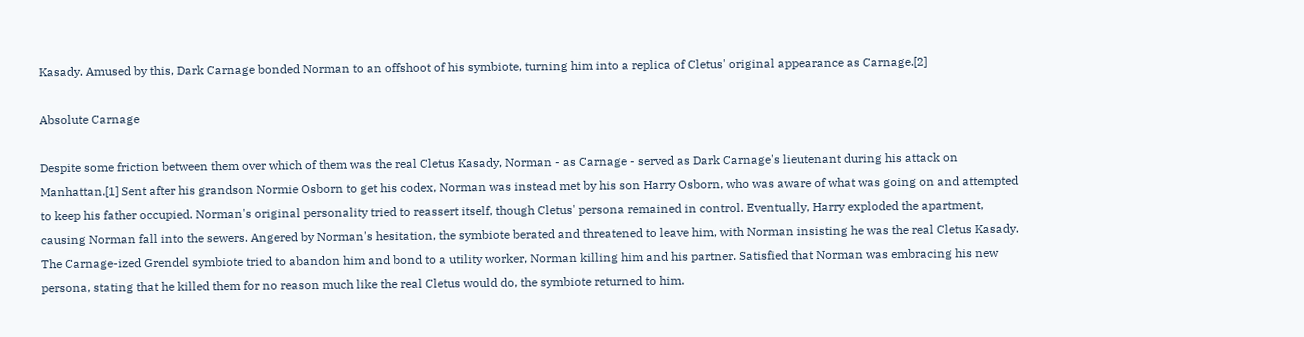Kasady. Amused by this, Dark Carnage bonded Norman to an offshoot of his symbiote, turning him into a replica of Cletus' original appearance as Carnage.[2]

Absolute Carnage

Despite some friction between them over which of them was the real Cletus Kasady, Norman - as Carnage - served as Dark Carnage's lieutenant during his attack on Manhattan.[1] Sent after his grandson Normie Osborn to get his codex, Norman was instead met by his son Harry Osborn, who was aware of what was going on and attempted to keep his father occupied. Norman's original personality tried to reassert itself, though Cletus' persona remained in control. Eventually, Harry exploded the apartment, causing Norman fall into the sewers. Angered by Norman's hesitation, the symbiote berated and threatened to leave him, with Norman insisting he was the real Cletus Kasady. The Carnage-ized Grendel symbiote tried to abandon him and bond to a utility worker, Norman killing him and his partner. Satisfied that Norman was embracing his new persona, stating that he killed them for no reason much like the real Cletus would do, the symbiote returned to him.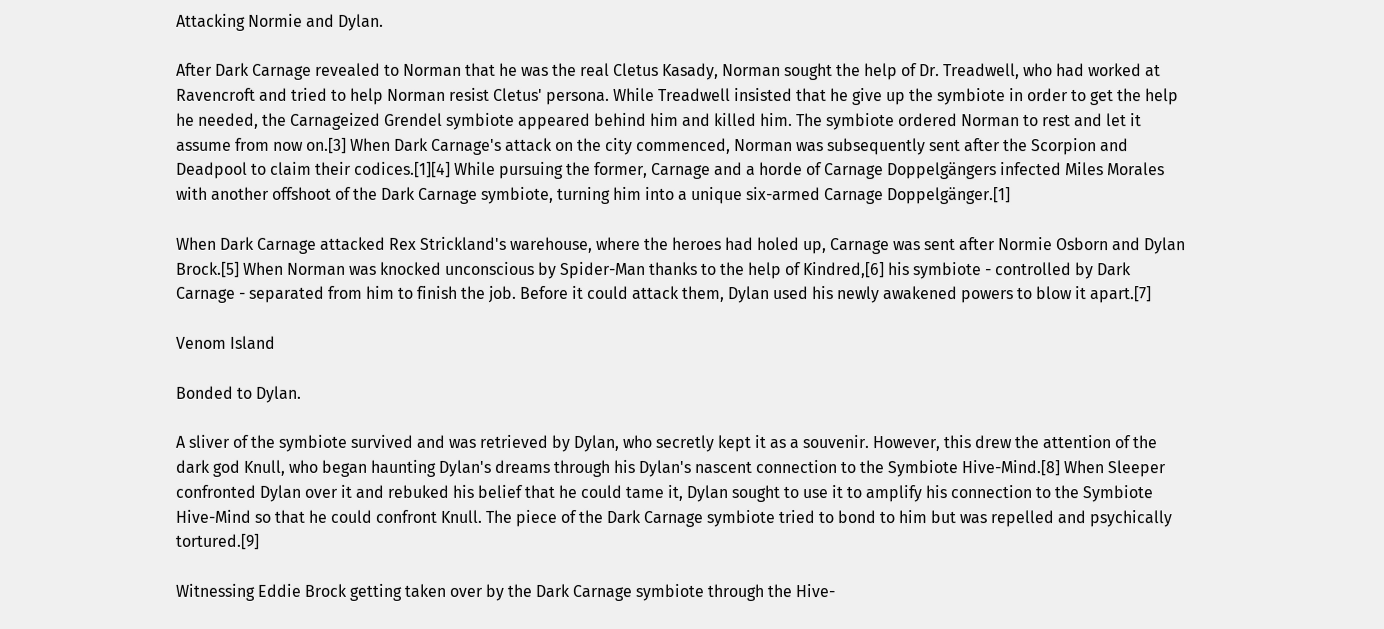Attacking Normie and Dylan.

After Dark Carnage revealed to Norman that he was the real Cletus Kasady, Norman sought the help of Dr. Treadwell, who had worked at Ravencroft and tried to help Norman resist Cletus' persona. While Treadwell insisted that he give up the symbiote in order to get the help he needed, the Carnageized Grendel symbiote appeared behind him and killed him. The symbiote ordered Norman to rest and let it assume from now on.[3] When Dark Carnage's attack on the city commenced, Norman was subsequently sent after the Scorpion and Deadpool to claim their codices.[1][4] While pursuing the former, Carnage and a horde of Carnage Doppelgängers infected Miles Morales with another offshoot of the Dark Carnage symbiote, turning him into a unique six-armed Carnage Doppelgänger.[1]

When Dark Carnage attacked Rex Strickland's warehouse, where the heroes had holed up, Carnage was sent after Normie Osborn and Dylan Brock.[5] When Norman was knocked unconscious by Spider-Man thanks to the help of Kindred,[6] his symbiote - controlled by Dark Carnage - separated from him to finish the job. Before it could attack them, Dylan used his newly awakened powers to blow it apart.[7]

Venom Island

Bonded to Dylan.

A sliver of the symbiote survived and was retrieved by Dylan, who secretly kept it as a souvenir. However, this drew the attention of the dark god Knull, who began haunting Dylan's dreams through his Dylan's nascent connection to the Symbiote Hive-Mind.[8] When Sleeper confronted Dylan over it and rebuked his belief that he could tame it, Dylan sought to use it to amplify his connection to the Symbiote Hive-Mind so that he could confront Knull. The piece of the Dark Carnage symbiote tried to bond to him but was repelled and psychically tortured.[9]

Witnessing Eddie Brock getting taken over by the Dark Carnage symbiote through the Hive-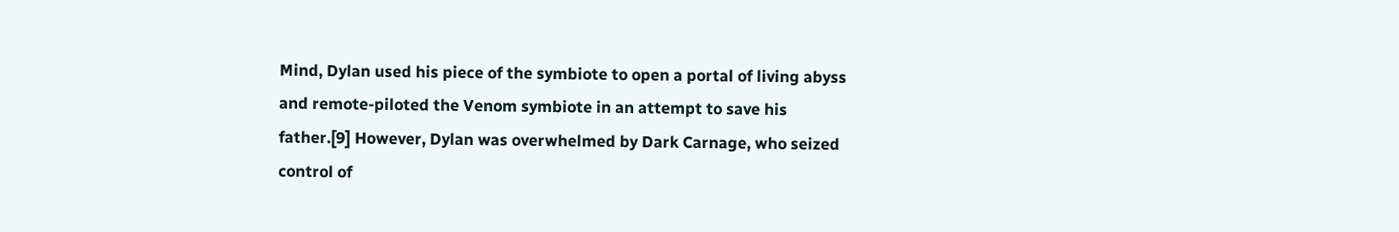Mind, Dylan used his piece of the symbiote to open a portal of living abyss and remote-piloted the Venom symbiote in an attempt to save his father.[9] However, Dylan was overwhelmed by Dark Carnage, who seized control of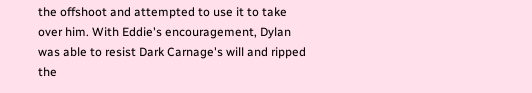the offshoot and attempted to use it to take over him. With Eddie's encouragement, Dylan was able to resist Dark Carnage's will and ripped the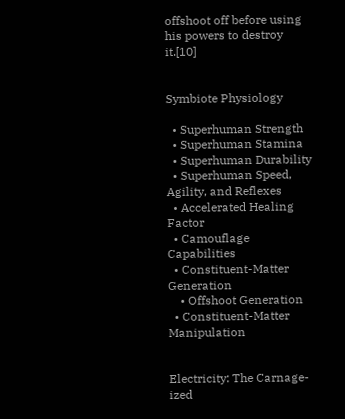offshoot off before using his powers to destroy it.[10]


Symbiote Physiology

  • Superhuman Strength
  • Superhuman Stamina
  • Superhuman Durability
  • Superhuman Speed, Agility, and Reflexes
  • Accelerated Healing Factor
  • Camouflage Capabilities
  • Constituent-Matter Generation
    • Offshoot Generation
  • Constituent-Matter Manipulation


Electricity: The Carnage-ized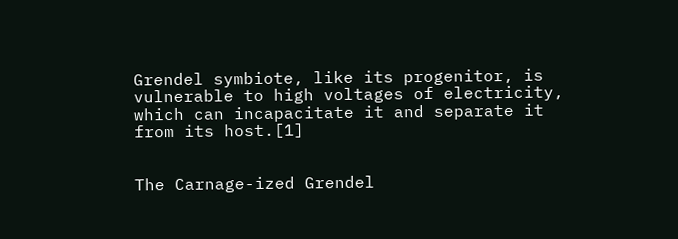Grendel symbiote, like its progenitor, is vulnerable to high voltages of electricity, which can incapacitate it and separate it from its host.[1]


The Carnage-ized Grendel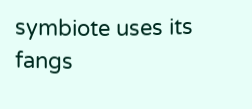symbiote uses its fangs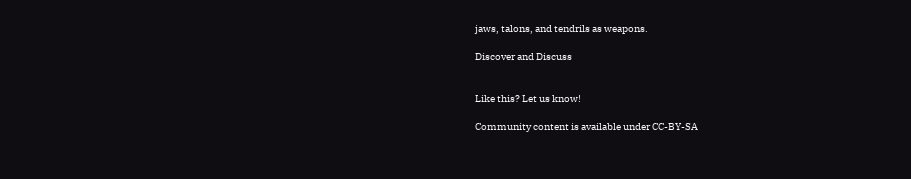jaws, talons, and tendrils as weapons.

Discover and Discuss


Like this? Let us know!

Community content is available under CC-BY-SA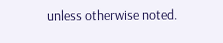unless otherwise noted.